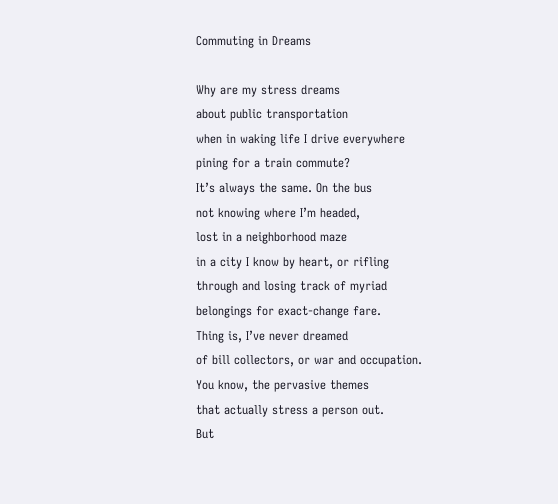Commuting in Dreams

Why are my stress dreams
about public transportation
when in waking life I drive everywhere
pining for a train commute?
It’s always the same. On the bus
not knowing where I’m headed,
lost in a neighborhood maze
in a city I know by heart, or rifling
through and losing track of myriad
belongings for exact-change fare.
Thing is, I’ve never dreamed
of bill collectors, or war and occupation.
You know, the pervasive themes
that actually stress a person out.
But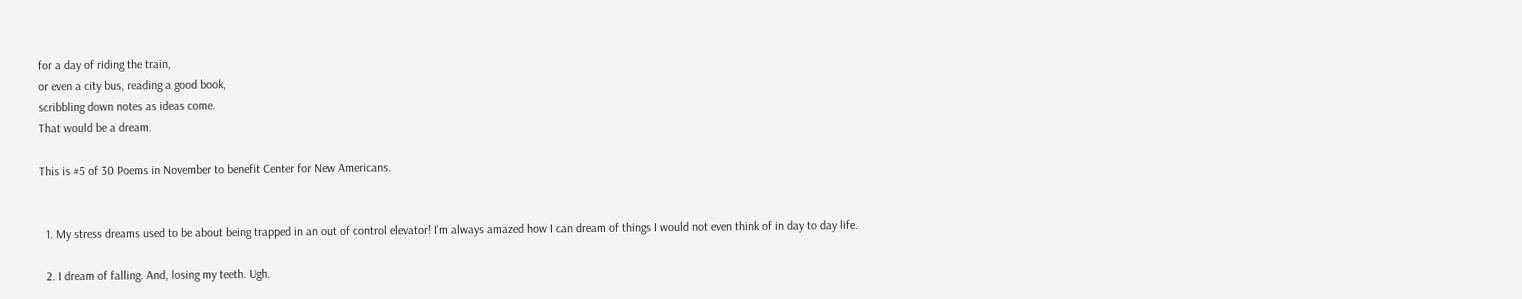for a day of riding the train,
or even a city bus, reading a good book,
scribbling down notes as ideas come.
That would be a dream.

This is #5 of 30 Poems in November to benefit Center for New Americans.


  1. My stress dreams used to be about being trapped in an out of control elevator! I'm always amazed how I can dream of things I would not even think of in day to day life.

  2. I dream of falling. And, losing my teeth. Ugh.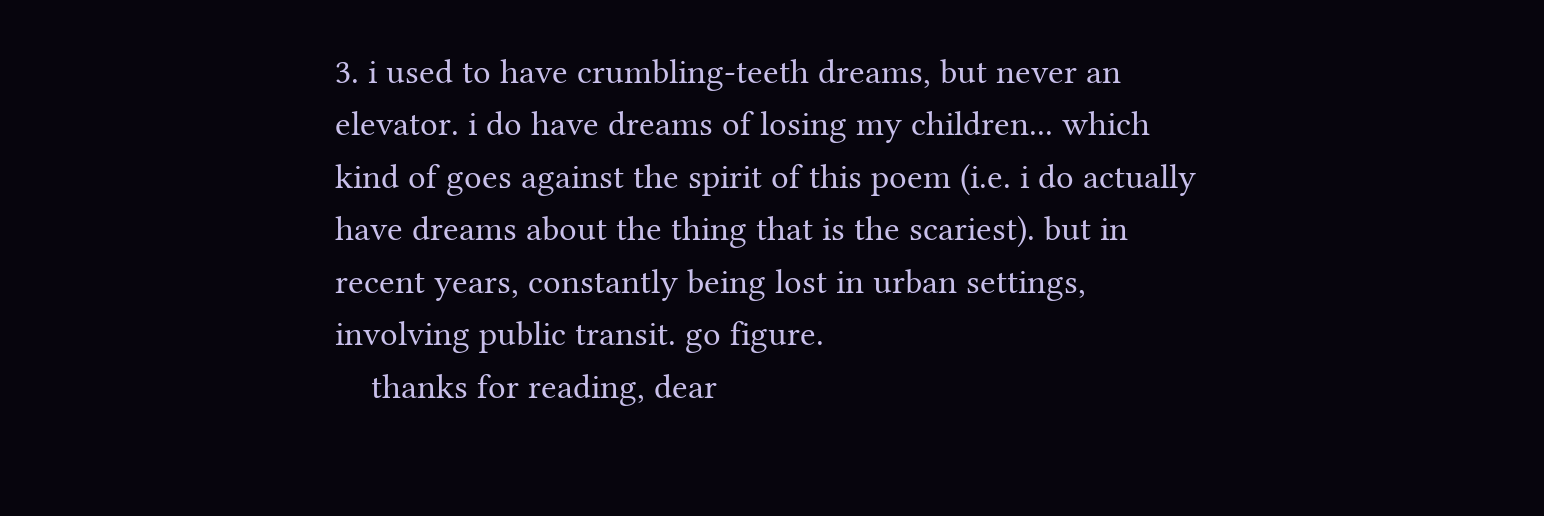3. i used to have crumbling-teeth dreams, but never an elevator. i do have dreams of losing my children... which kind of goes against the spirit of this poem (i.e. i do actually have dreams about the thing that is the scariest). but in recent years, constantly being lost in urban settings, involving public transit. go figure.
    thanks for reading, dear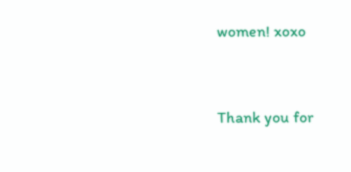women! xoxo


Thank you for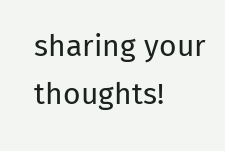sharing your thoughts!